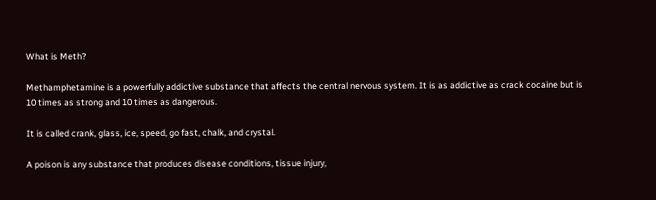What is Meth?

Methamphetamine is a powerfully addictive substance that affects the central nervous system. It is as addictive as crack cocaine but is 10 times as strong and 10 times as dangerous.

It is called crank, glass, ice, speed, go fast, chalk, and crystal.

A poison is any substance that produces disease conditions, tissue injury,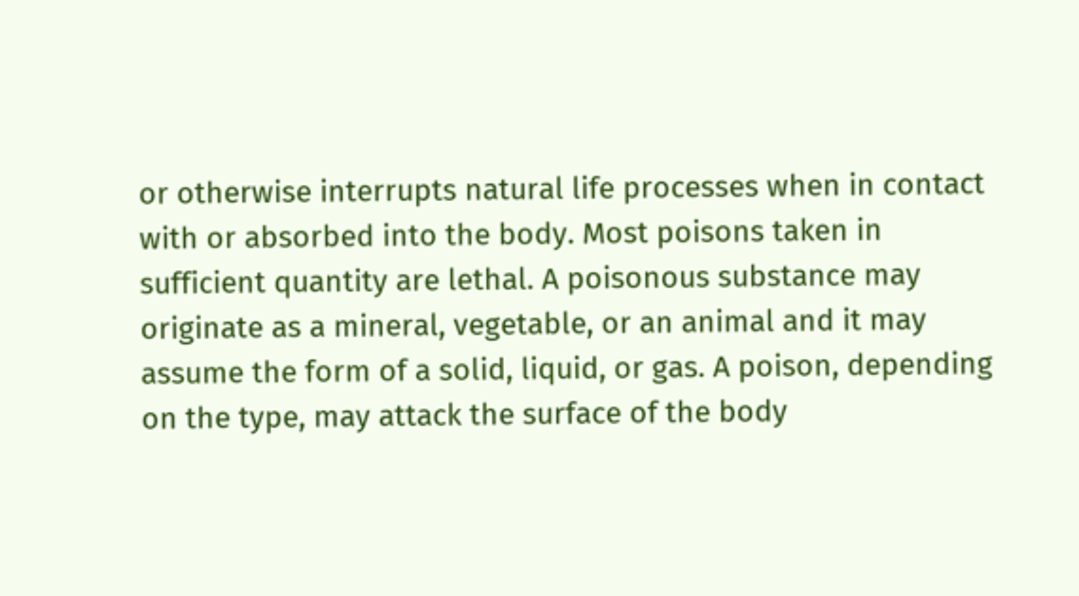or otherwise interrupts natural life processes when in contact with or absorbed into the body. Most poisons taken in sufficient quantity are lethal. A poisonous substance may originate as a mineral, vegetable, or an animal and it may assume the form of a solid, liquid, or gas. A poison, depending on the type, may attack the surface of the body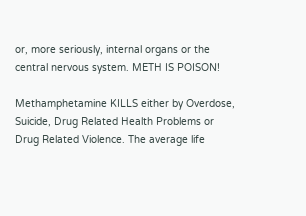or, more seriously, internal organs or the central nervous system. METH IS POISON!

Methamphetamine KILLS either by Overdose, Suicide, Drug Related Health Problems or Drug Related Violence. The average life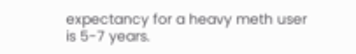expectancy for a heavy meth user is 5-7 years.